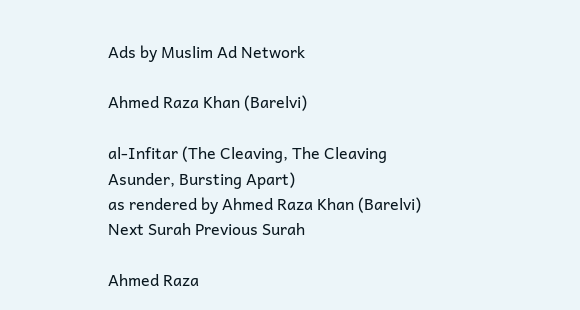Ads by Muslim Ad Network

Ahmed Raza Khan (Barelvi)

al-Infitar (The Cleaving, The Cleaving Asunder, Bursting Apart)
as rendered by Ahmed Raza Khan (Barelvi)
Next Surah Previous Surah

Ahmed Raza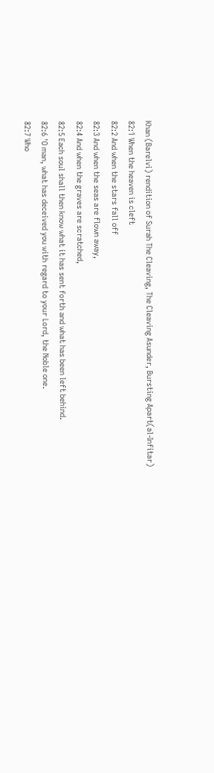Khan (Barelvi) rendition of Surah The Cleaving, The Cleaving Asunder, Bursting Apart(al-Infitar)
82:1 When the heaven is cleft
82:2 And when the stars fall off
82:3 And when the seas are flown away,
82:4 And when the graves are scratched,
82:5 Each soul shall then know what it has sent forth and what has been left behind.
82:6 'O man, what has deceived you with regard to your Lord, the Noble one.
82:7 Who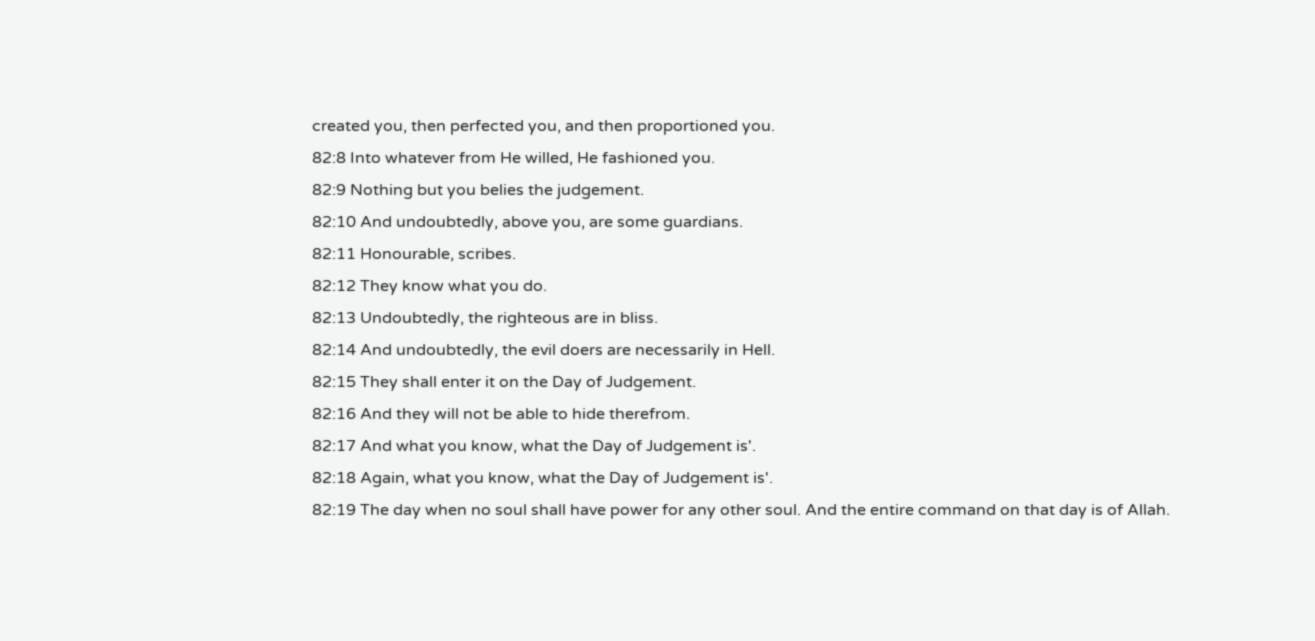created you, then perfected you, and then proportioned you.
82:8 Into whatever from He willed, He fashioned you.
82:9 Nothing but you belies the judgement.
82:10 And undoubtedly, above you, are some guardians.
82:11 Honourable, scribes.
82:12 They know what you do.
82:13 Undoubtedly, the righteous are in bliss.
82:14 And undoubtedly, the evil doers are necessarily in Hell.
82:15 They shall enter it on the Day of Judgement.
82:16 And they will not be able to hide therefrom.
82:17 And what you know, what the Day of Judgement is'.
82:18 Again, what you know, what the Day of Judgement is'.
82:19 The day when no soul shall have power for any other soul. And the entire command on that day is of Allah.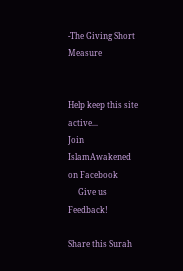-The Giving Short Measure


Help keep this site active...
Join IslamAwakened
on Facebook
     Give us Feedback!

Share this Surah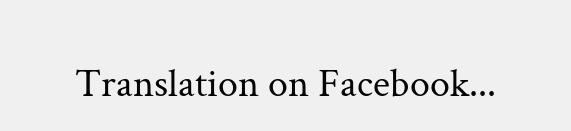Translation on Facebook...